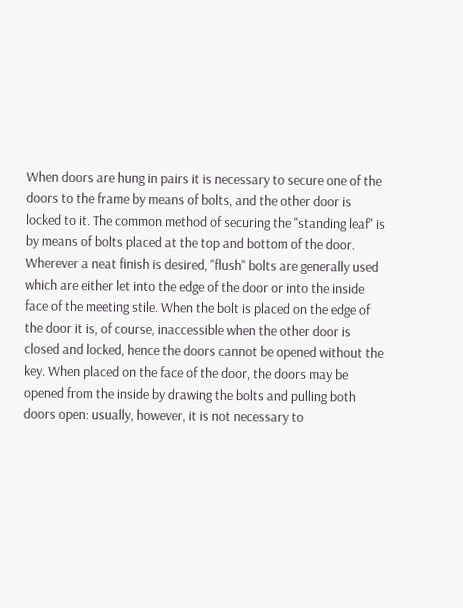When doors are hung in pairs it is necessary to secure one of the doors to the frame by means of bolts, and the other door is locked to it. The common method of securing the "standing leaf" is by means of bolts placed at the top and bottom of the door. Wherever a neat finish is desired, "flush" bolts are generally used which are either let into the edge of the door or into the inside face of the meeting stile. When the bolt is placed on the edge of the door it is, of course, inaccessible when the other door is closed and locked, hence the doors cannot be opened without the key. When placed on the face of the door, the doors may be opened from the inside by drawing the bolts and pulling both doors open: usually, however, it is not necessary to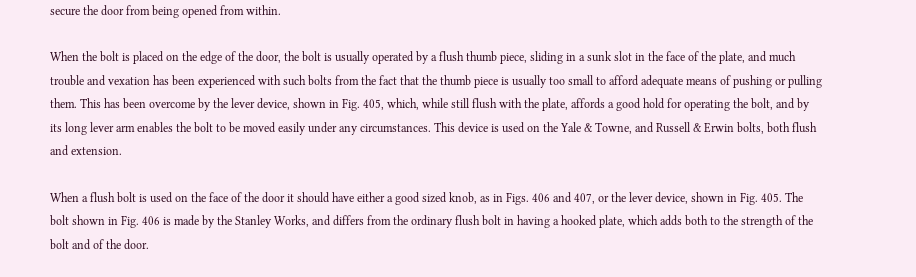secure the door from being opened from within.

When the bolt is placed on the edge of the door, the bolt is usually operated by a flush thumb piece, sliding in a sunk slot in the face of the plate, and much trouble and vexation has been experienced with such bolts from the fact that the thumb piece is usually too small to afford adequate means of pushing or pulling them. This has been overcome by the lever device, shown in Fig. 405, which, while still flush with the plate, affords a good hold for operating the bolt, and by its long lever arm enables the bolt to be moved easily under any circumstances. This device is used on the Yale & Towne, and Russell & Erwin bolts, both flush and extension.

When a flush bolt is used on the face of the door it should have either a good sized knob, as in Figs. 406 and 407, or the lever device, shown in Fig. 405. The bolt shown in Fig. 406 is made by the Stanley Works, and differs from the ordinary flush bolt in having a hooked plate, which adds both to the strength of the bolt and of the door.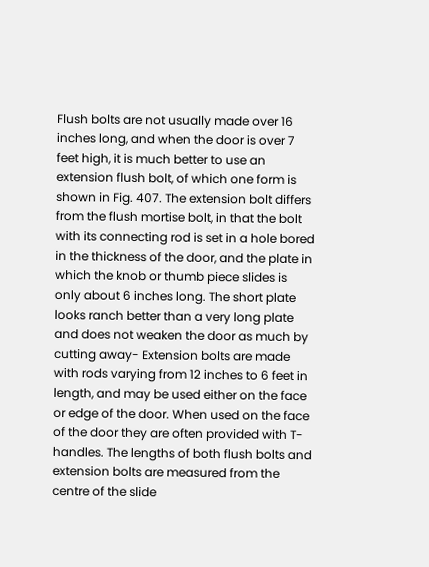Flush bolts are not usually made over 16 inches long, and when the door is over 7 feet high, it is much better to use an extension flush bolt, of which one form is shown in Fig. 407. The extension bolt differs from the flush mortise bolt, in that the bolt with its connecting rod is set in a hole bored in the thickness of the door, and the plate in which the knob or thumb piece slides is only about 6 inches long. The short plate looks ranch better than a very long plate and does not weaken the door as much by cutting away- Extension bolts are made with rods varying from 12 inches to 6 feet in length, and may be used either on the face or edge of the door. When used on the face of the door they are often provided with T-handles. The lengths of both flush bolts and extension bolts are measured from the centre of the slide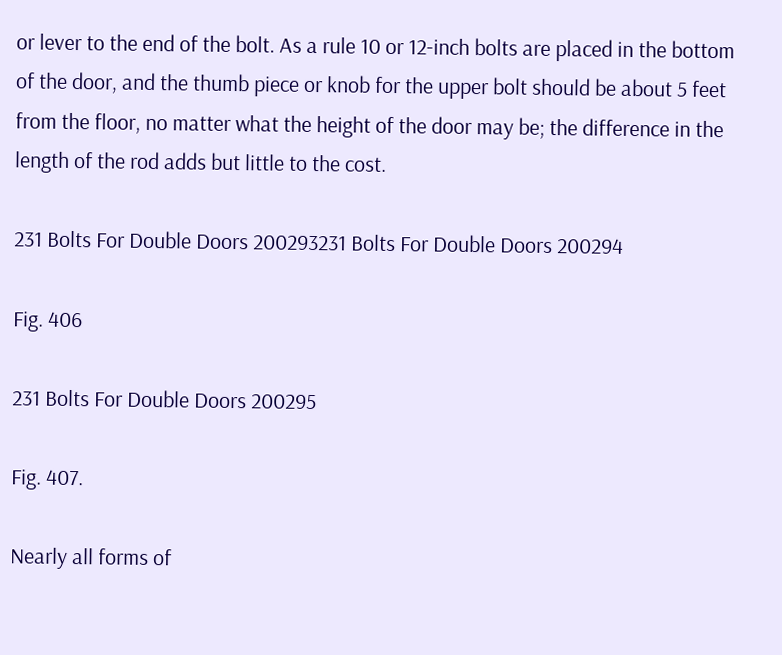or lever to the end of the bolt. As a rule 10 or 12-inch bolts are placed in the bottom of the door, and the thumb piece or knob for the upper bolt should be about 5 feet from the floor, no matter what the height of the door may be; the difference in the length of the rod adds but little to the cost.

231 Bolts For Double Doors 200293231 Bolts For Double Doors 200294

Fig. 406

231 Bolts For Double Doors 200295

Fig. 407.

Nearly all forms of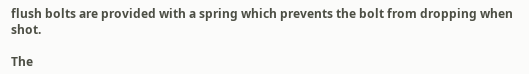flush bolts are provided with a spring which prevents the bolt from dropping when shot.

The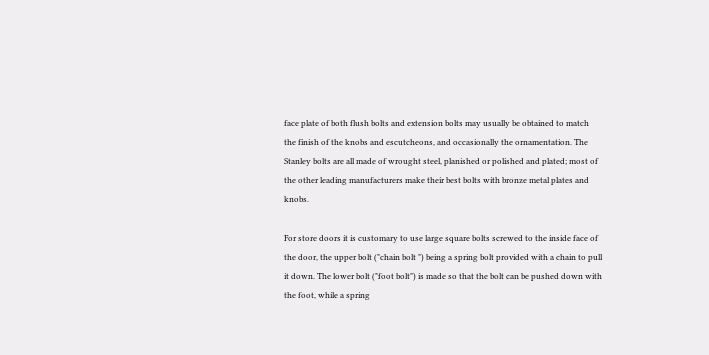face plate of both flush bolts and extension bolts may usually be obtained to match the finish of the knobs and escutcheons, and occasionally the ornamentation. The Stanley bolts are all made of wrought steel, planished or polished and plated; most of the other leading manufacturers make their best bolts with bronze metal plates and knobs.

For store doors it is customary to use large square bolts screwed to the inside face of the door, the upper bolt ("chain bolt ") being a spring bolt provided with a chain to pull it down. The lower bolt ("foot bolt") is made so that the bolt can be pushed down with the foot, while a spring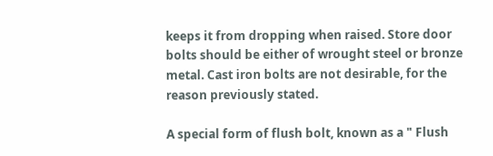keeps it from dropping when raised. Store door bolts should be either of wrought steel or bronze metal. Cast iron bolts are not desirable, for the reason previously stated.

A special form of flush bolt, known as a " Flush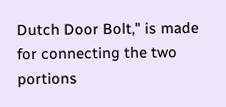Dutch Door Bolt," is made for connecting the two portions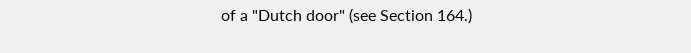of a "Dutch door" (see Section 164.)